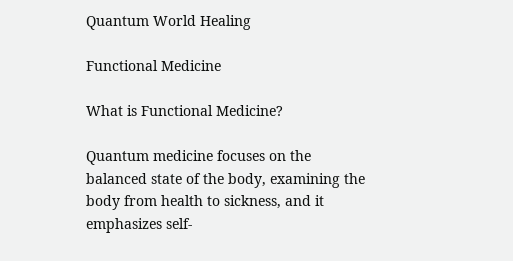Quantum World Healing

Functional Medicine

What is Functional Medicine?

Quantum medicine focuses on the balanced state of the body, examining the body from health to sickness, and it emphasizes self-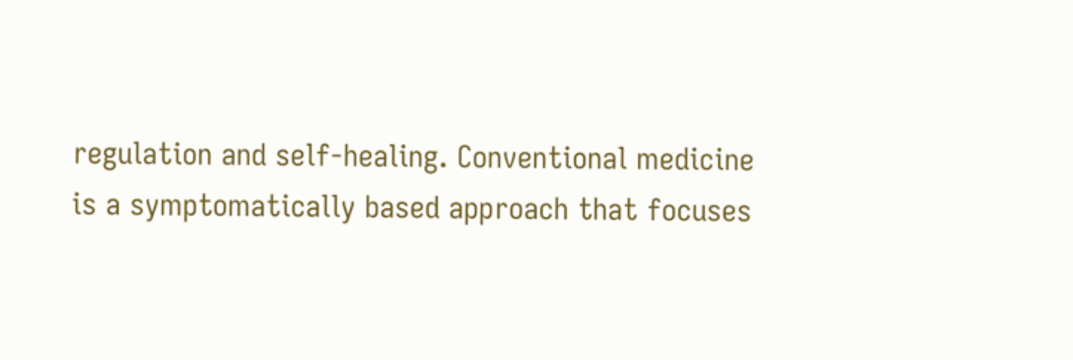regulation and self-healing. Conventional medicine is a symptomatically based approach that focuses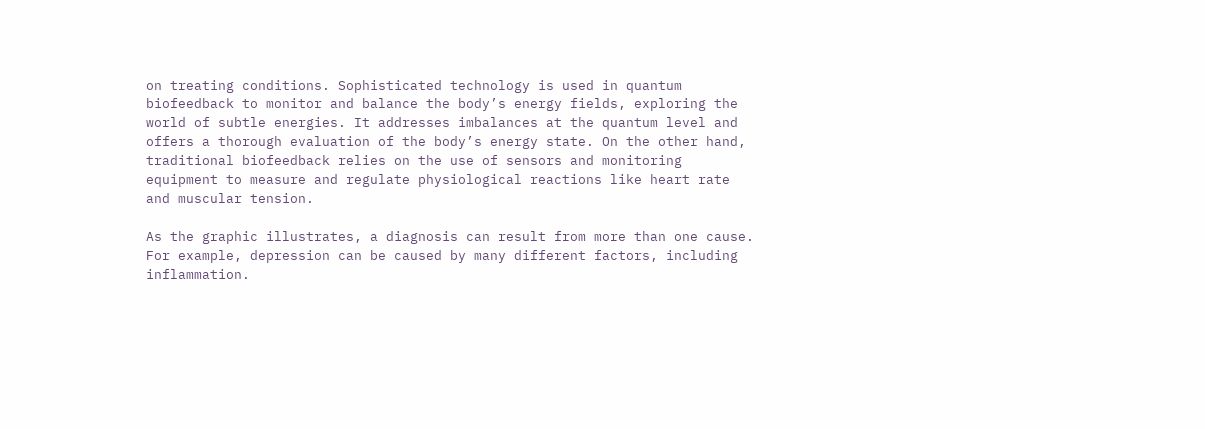on treating conditions. Sophisticated technology is used in quantum biofeedback to monitor and balance the body’s energy fields, exploring the world of subtle energies. It addresses imbalances at the quantum level and offers a thorough evaluation of the body’s energy state. On the other hand, traditional biofeedback relies on the use of sensors and monitoring equipment to measure and regulate physiological reactions like heart rate and muscular tension.

As the graphic illustrates, a diagnosis can result from more than one cause. For example, depression can be caused by many different factors, including inflammation.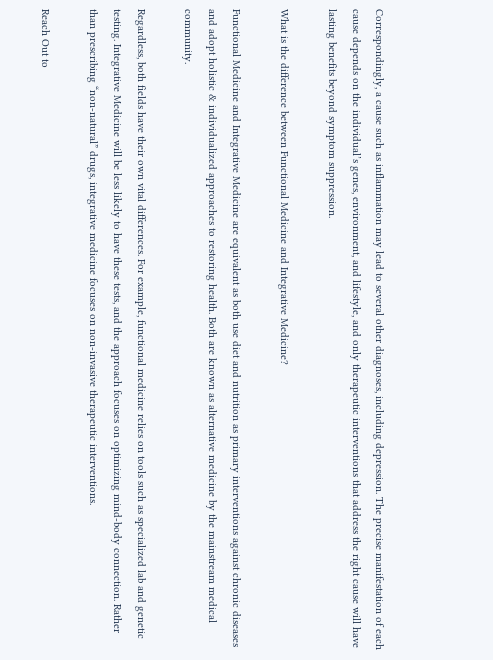Correspondingly, a cause such as inflammation may lead to several other diagnoses, including depression. The precise manifestation of each cause depends on the individual’s genes, environment, and lifestyle, and only therapeutic interventions that address the right cause will have lasting benefits beyond symptom suppression.

What is the difference between Functional Medicine and Integrative Medicine?

Functional Medicine and Integrative Medicine are equivalent as both use diet and nutrition as primary interventions against chronic diseases and adopt holistic & individualized approaches to restoring health. Both are known as alternative medicine by the mainstream medical community.

Regardless, both fields have their own vital differences. For example, functional medicine relies on tools such as specialized lab and genetic testing. Integrative Medicine will be less likely to have these tests, and the approach focuses on optimizing mind-body connection. Rather than prescribing “non-natural” drugs, integrative medicine focuses on non-invasive therapeutic interventions.

Reach Out to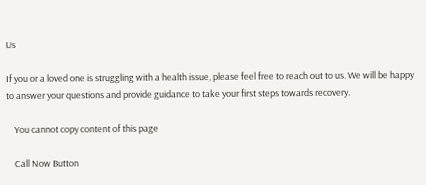Us

If you or a loved one is struggling with a health issue, please feel free to reach out to us. We will be happy to answer your questions and provide guidance to take your first steps towards recovery.

    You cannot copy content of this page

    Call Now Button